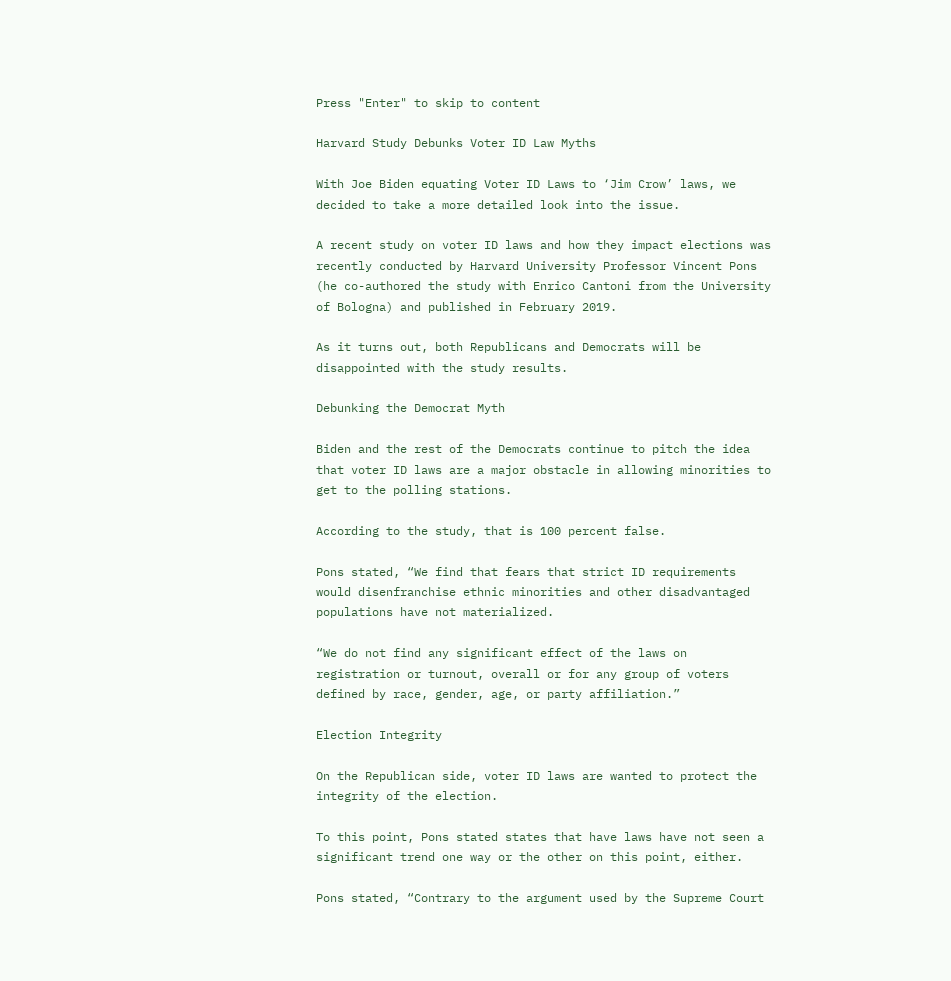Press "Enter" to skip to content

Harvard Study Debunks Voter ID Law Myths

With Joe Biden equating Voter ID Laws to ‘Jim Crow’ laws, we decided to take a more detailed look into the issue.

A recent study on voter ID laws and how they impact elections was recently conducted by Harvard University Professor Vincent Pons (he co-authored the study with Enrico Cantoni from the University of Bologna) and published in February 2019.

As it turns out, both Republicans and Democrats will be disappointed with the study results.

Debunking the Democrat Myth

Biden and the rest of the Democrats continue to pitch the idea that voter ID laws are a major obstacle in allowing minorities to get to the polling stations.

According to the study, that is 100 percent false.

Pons stated, “We find that fears that strict ID requirements would disenfranchise ethnic minorities and other disadvantaged populations have not materialized.

“We do not find any significant effect of the laws on registration or turnout, overall or for any group of voters defined by race, gender, age, or party affiliation.”

Election Integrity

On the Republican side, voter ID laws are wanted to protect the integrity of the election.

To this point, Pons stated states that have laws have not seen a significant trend one way or the other on this point, either.

Pons stated, “Contrary to the argument used by the Supreme Court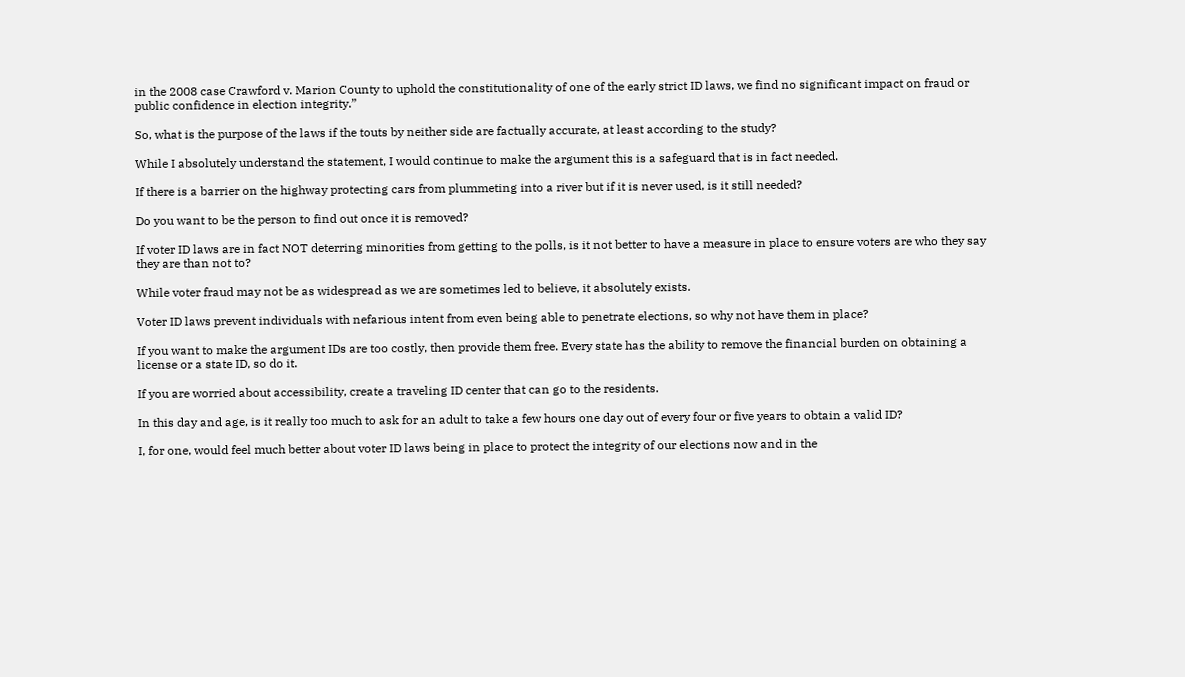in the 2008 case Crawford v. Marion County to uphold the constitutionality of one of the early strict ID laws, we find no significant impact on fraud or public confidence in election integrity.”

So, what is the purpose of the laws if the touts by neither side are factually accurate, at least according to the study?

While I absolutely understand the statement, I would continue to make the argument this is a safeguard that is in fact needed.

If there is a barrier on the highway protecting cars from plummeting into a river but if it is never used, is it still needed?

Do you want to be the person to find out once it is removed?

If voter ID laws are in fact NOT deterring minorities from getting to the polls, is it not better to have a measure in place to ensure voters are who they say they are than not to?

While voter fraud may not be as widespread as we are sometimes led to believe, it absolutely exists.

Voter ID laws prevent individuals with nefarious intent from even being able to penetrate elections, so why not have them in place?

If you want to make the argument IDs are too costly, then provide them free. Every state has the ability to remove the financial burden on obtaining a license or a state ID, so do it.

If you are worried about accessibility, create a traveling ID center that can go to the residents.

In this day and age, is it really too much to ask for an adult to take a few hours one day out of every four or five years to obtain a valid ID?

I, for one, would feel much better about voter ID laws being in place to protect the integrity of our elections now and in the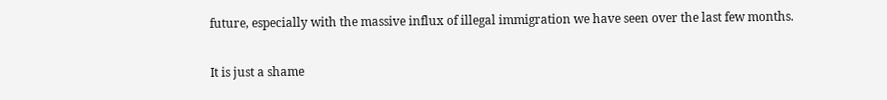future, especially with the massive influx of illegal immigration we have seen over the last few months.

It is just a shame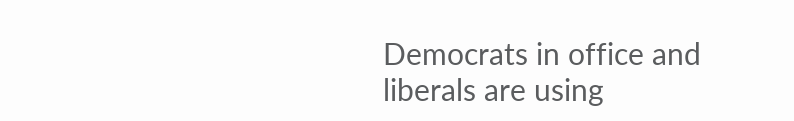Democrats in office and liberals are using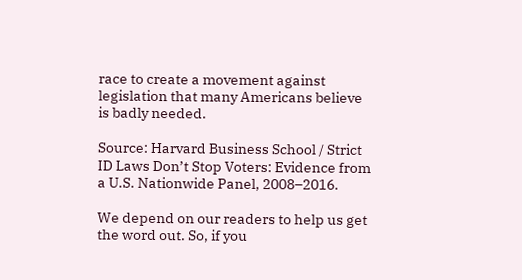race to create a movement against legislation that many Americans believe is badly needed.

Source: Harvard Business School / Strict ID Laws Don’t Stop Voters: Evidence from a U.S. Nationwide Panel, 2008–2016.

We depend on our readers to help us get the word out. So, if you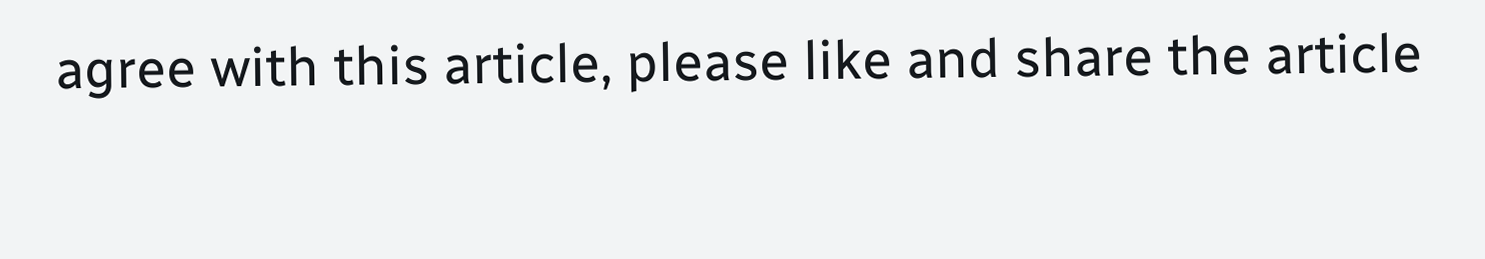agree with this article, please like and share the article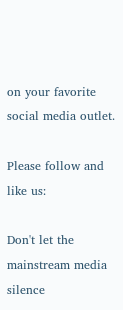on your favorite social media outlet.

Please follow and like us:

Don't let the mainstream media silence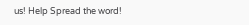us! Help Spread the word!